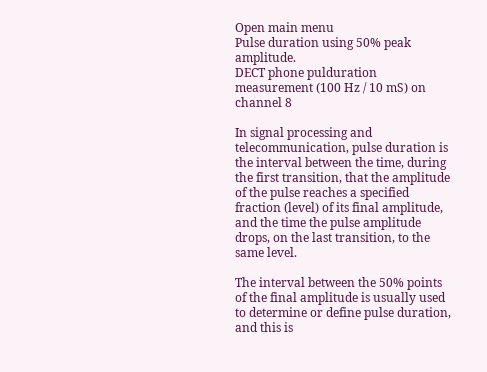Open main menu
Pulse duration using 50% peak amplitude.
DECT phone pulduration measurement (100 Hz / 10 mS) on channel 8

In signal processing and telecommunication, pulse duration is the interval between the time, during the first transition, that the amplitude of the pulse reaches a specified fraction (level) of its final amplitude, and the time the pulse amplitude drops, on the last transition, to the same level.

The interval between the 50% points of the final amplitude is usually used to determine or define pulse duration, and this is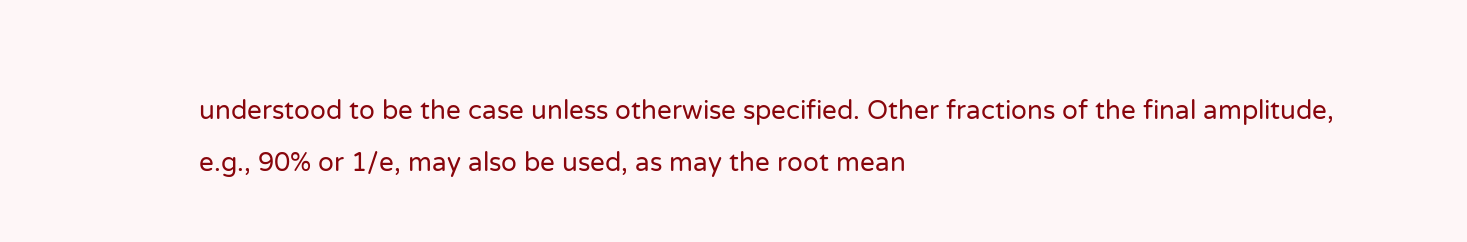understood to be the case unless otherwise specified. Other fractions of the final amplitude, e.g., 90% or 1/e, may also be used, as may the root mean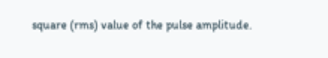square (rms) value of the pulse amplitude.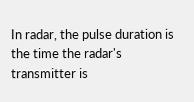In radar, the pulse duration is the time the radar's transmitter is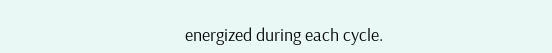energized during each cycle.